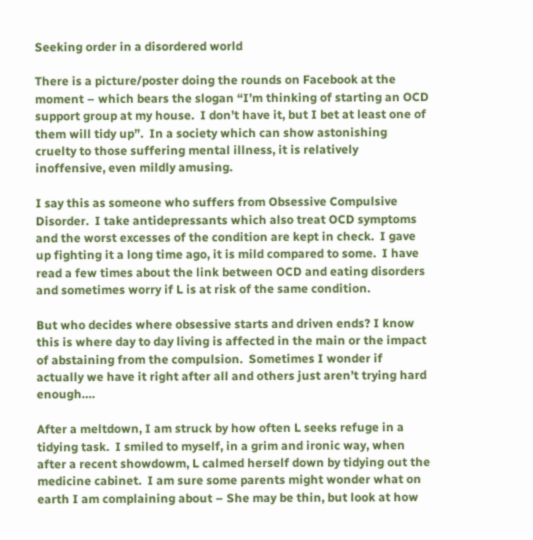Seeking order in a disordered world

There is a picture/poster doing the rounds on Facebook at the moment – which bears the slogan “I’m thinking of starting an OCD support group at my house.  I don’t have it, but I bet at least one of them will tidy up”.  In a society which can show astonishing cruelty to those suffering mental illness, it is relatively inoffensive, even mildly amusing.

I say this as someone who suffers from Obsessive Compulsive Disorder.  I take antidepressants which also treat OCD symptoms and the worst excesses of the condition are kept in check.  I gave up fighting it a long time ago, it is mild compared to some.  I have read a few times about the link between OCD and eating disorders and sometimes worry if L is at risk of the same condition.

But who decides where obsessive starts and driven ends? I know this is where day to day living is affected in the main or the impact of abstaining from the compulsion.  Sometimes I wonder if actually we have it right after all and others just aren’t trying hard enough….

After a meltdown, I am struck by how often L seeks refuge in a tidying task.  I smiled to myself, in a grim and ironic way, when after a recent showdowm, L calmed herself down by tidying out the medicine cabinet.  I am sure some parents might wonder what on earth I am complaining about – She may be thin, but look at how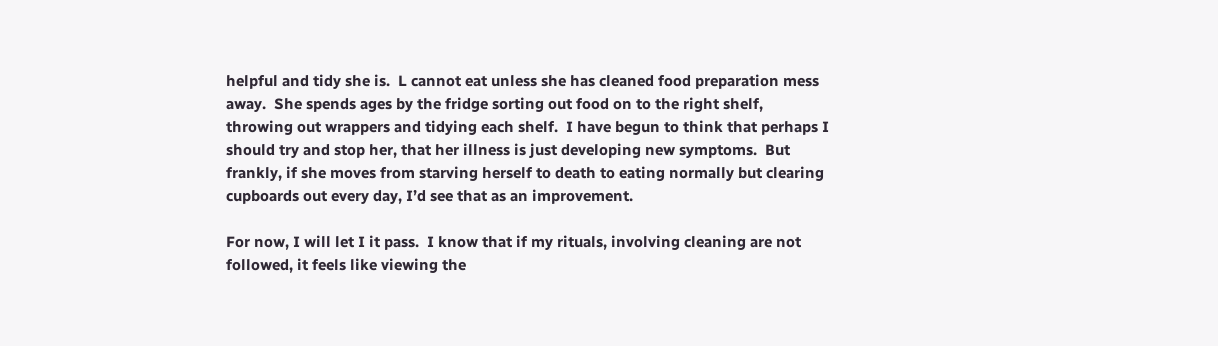helpful and tidy she is.  L cannot eat unless she has cleaned food preparation mess away.  She spends ages by the fridge sorting out food on to the right shelf, throwing out wrappers and tidying each shelf.  I have begun to think that perhaps I should try and stop her, that her illness is just developing new symptoms.  But frankly, if she moves from starving herself to death to eating normally but clearing cupboards out every day, I’d see that as an improvement.

For now, I will let I it pass.  I know that if my rituals, involving cleaning are not followed, it feels like viewing the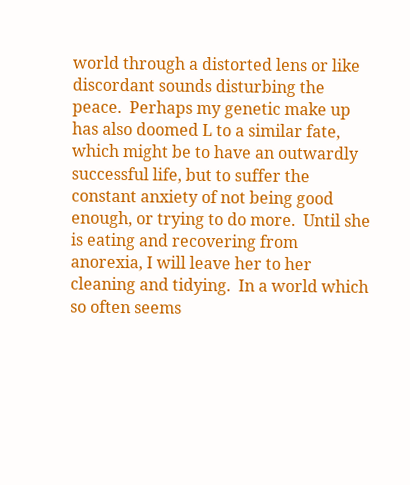world through a distorted lens or like discordant sounds disturbing the peace.  Perhaps my genetic make up has also doomed L to a similar fate, which might be to have an outwardly successful life, but to suffer the constant anxiety of not being good enough, or trying to do more.  Until she is eating and recovering from anorexia, I will leave her to her cleaning and tidying.  In a world which so often seems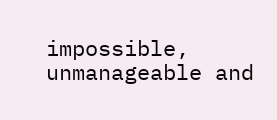impossible, unmanageable and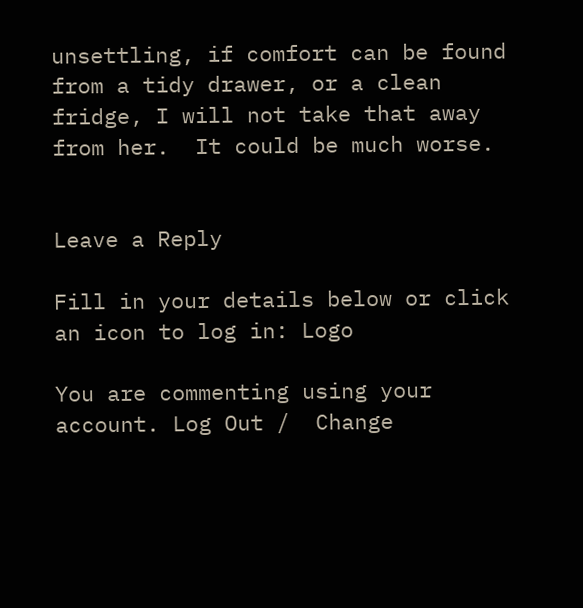unsettling, if comfort can be found from a tidy drawer, or a clean fridge, I will not take that away from her.  It could be much worse.


Leave a Reply

Fill in your details below or click an icon to log in: Logo

You are commenting using your account. Log Out /  Change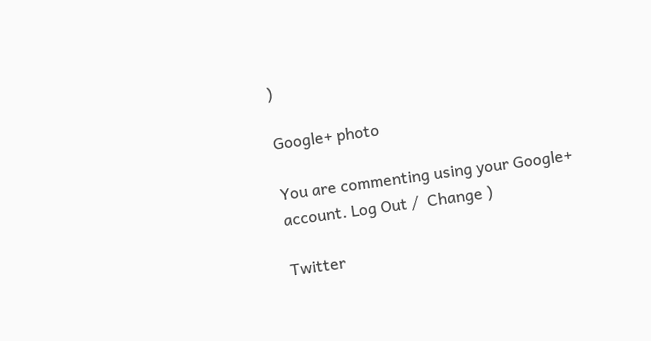)

Google+ photo

You are commenting using your Google+ account. Log Out /  Change )

Twitter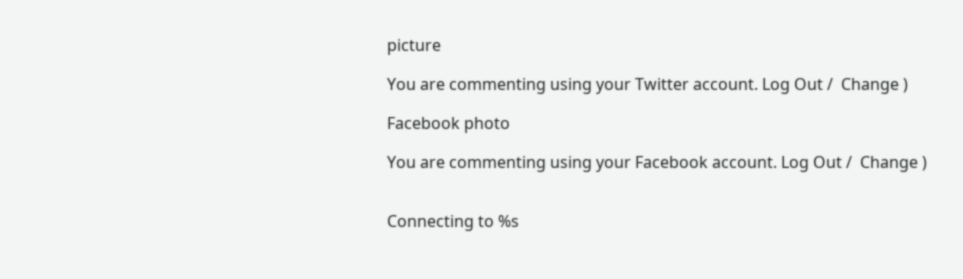picture

You are commenting using your Twitter account. Log Out /  Change )

Facebook photo

You are commenting using your Facebook account. Log Out /  Change )


Connecting to %s